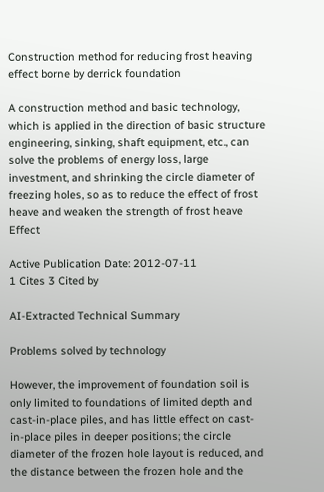Construction method for reducing frost heaving effect borne by derrick foundation

A construction method and basic technology, which is applied in the direction of basic structure engineering, sinking, shaft equipment, etc., can solve the problems of energy loss, large investment, and shrinking the circle diameter of freezing holes, so as to reduce the effect of frost heave and weaken the strength of frost heave Effect

Active Publication Date: 2012-07-11
1 Cites 3 Cited by

AI-Extracted Technical Summary

Problems solved by technology

However, the improvement of foundation soil is only limited to foundations of limited depth and cast-in-place piles, and has little effect on cast-in-place piles in deeper positions; the circle diameter of the frozen hole layout is reduced, and the distance between the frozen hole and the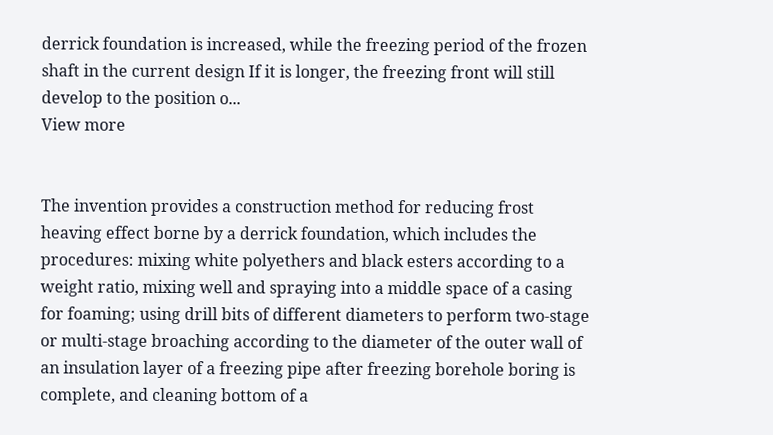derrick foundation is increased, while the freezing period of the frozen shaft in the current design If it is longer, the freezing front will still develop to the position o...
View more


The invention provides a construction method for reducing frost heaving effect borne by a derrick foundation, which includes the procedures: mixing white polyethers and black esters according to a weight ratio, mixing well and spraying into a middle space of a casing for foaming; using drill bits of different diameters to perform two-stage or multi-stage broaching according to the diameter of the outer wall of an insulation layer of a freezing pipe after freezing borehole boring is complete, and cleaning bottom of a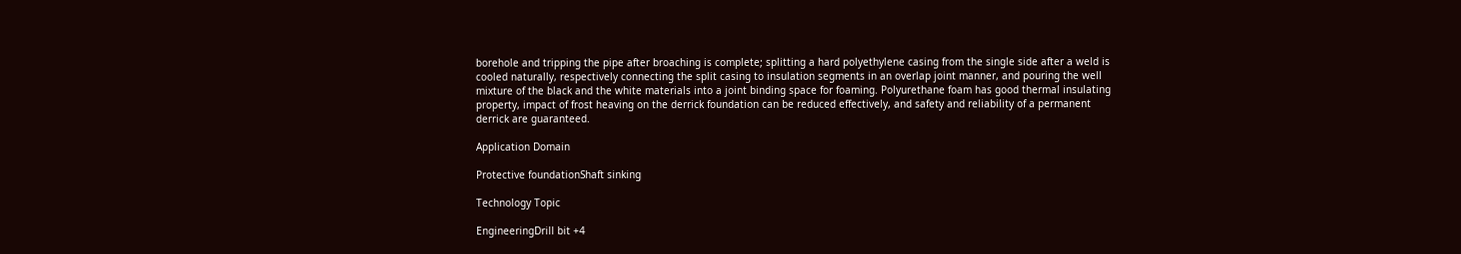borehole and tripping the pipe after broaching is complete; splitting a hard polyethylene casing from the single side after a weld is cooled naturally, respectively connecting the split casing to insulation segments in an overlap joint manner, and pouring the well mixture of the black and the white materials into a joint binding space for foaming. Polyurethane foam has good thermal insulating property, impact of frost heaving on the derrick foundation can be reduced effectively, and safety and reliability of a permanent derrick are guaranteed.

Application Domain

Protective foundationShaft sinking

Technology Topic

EngineeringDrill bit +4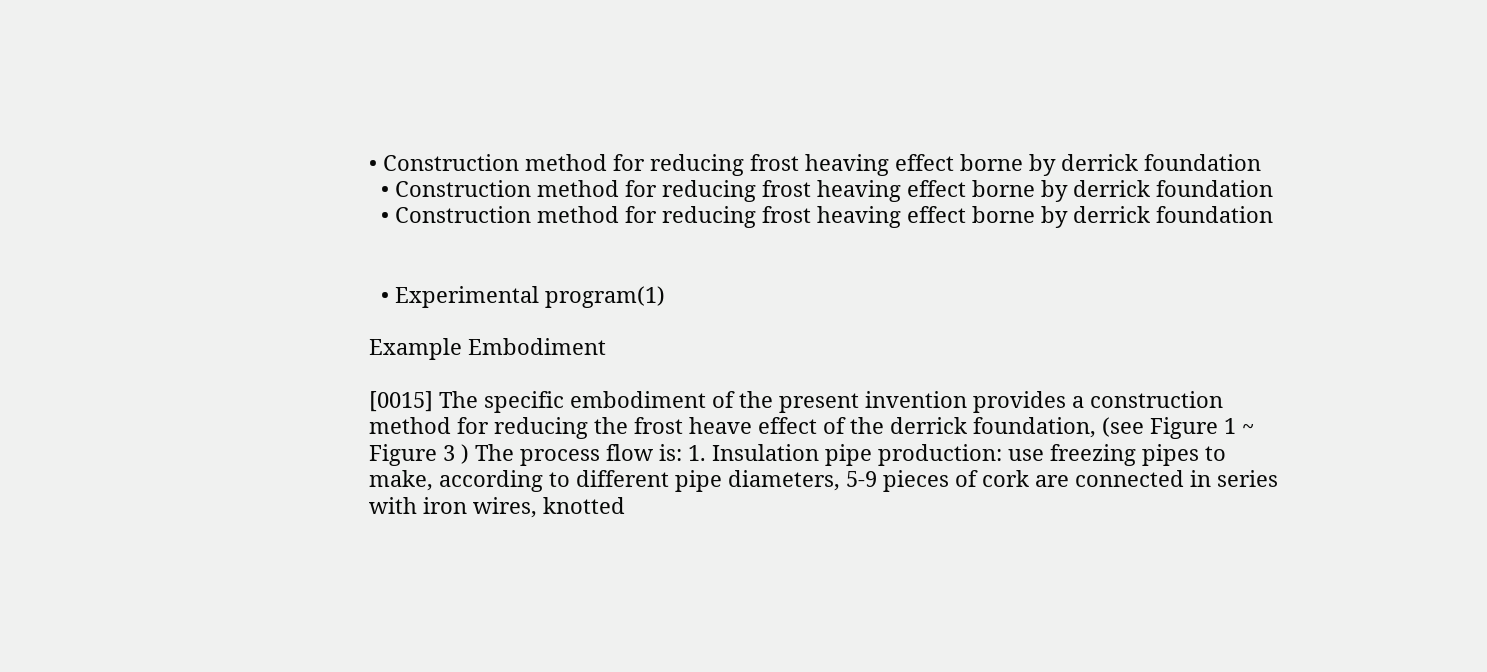• Construction method for reducing frost heaving effect borne by derrick foundation
  • Construction method for reducing frost heaving effect borne by derrick foundation
  • Construction method for reducing frost heaving effect borne by derrick foundation


  • Experimental program(1)

Example Embodiment

[0015] The specific embodiment of the present invention provides a construction method for reducing the frost heave effect of the derrick foundation, (see Figure 1 ~ Figure 3 ) The process flow is: 1. Insulation pipe production: use freezing pipes to make, according to different pipe diameters, 5-9 pieces of cork are connected in series with iron wires, knotted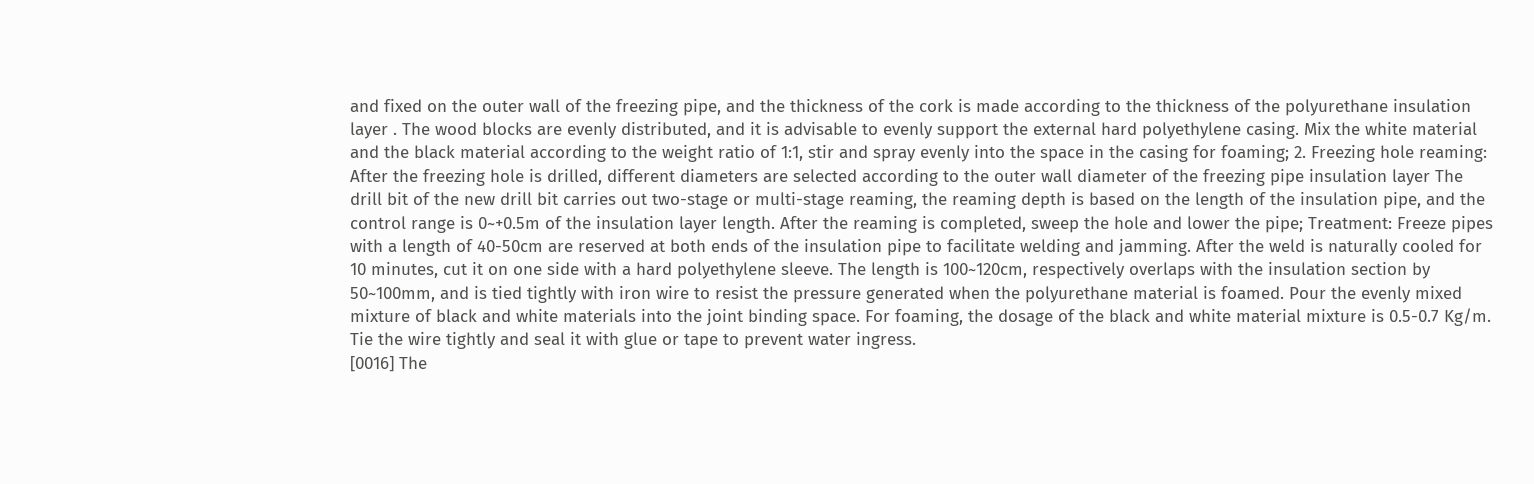and fixed on the outer wall of the freezing pipe, and the thickness of the cork is made according to the thickness of the polyurethane insulation layer . The wood blocks are evenly distributed, and it is advisable to evenly support the external hard polyethylene casing. Mix the white material and the black material according to the weight ratio of 1:1, stir and spray evenly into the space in the casing for foaming; 2. Freezing hole reaming: After the freezing hole is drilled, different diameters are selected according to the outer wall diameter of the freezing pipe insulation layer The drill bit of the new drill bit carries out two-stage or multi-stage reaming, the reaming depth is based on the length of the insulation pipe, and the control range is 0~+0.5m of the insulation layer length. After the reaming is completed, sweep the hole and lower the pipe; Treatment: Freeze pipes with a length of 40-50cm are reserved at both ends of the insulation pipe to facilitate welding and jamming. After the weld is naturally cooled for 10 minutes, cut it on one side with a hard polyethylene sleeve. The length is 100~120cm, respectively overlaps with the insulation section by 50~100mm, and is tied tightly with iron wire to resist the pressure generated when the polyurethane material is foamed. Pour the evenly mixed mixture of black and white materials into the joint binding space. For foaming, the dosage of the black and white material mixture is 0.5-0.7 Kg/m. Tie the wire tightly and seal it with glue or tape to prevent water ingress.
[0016] The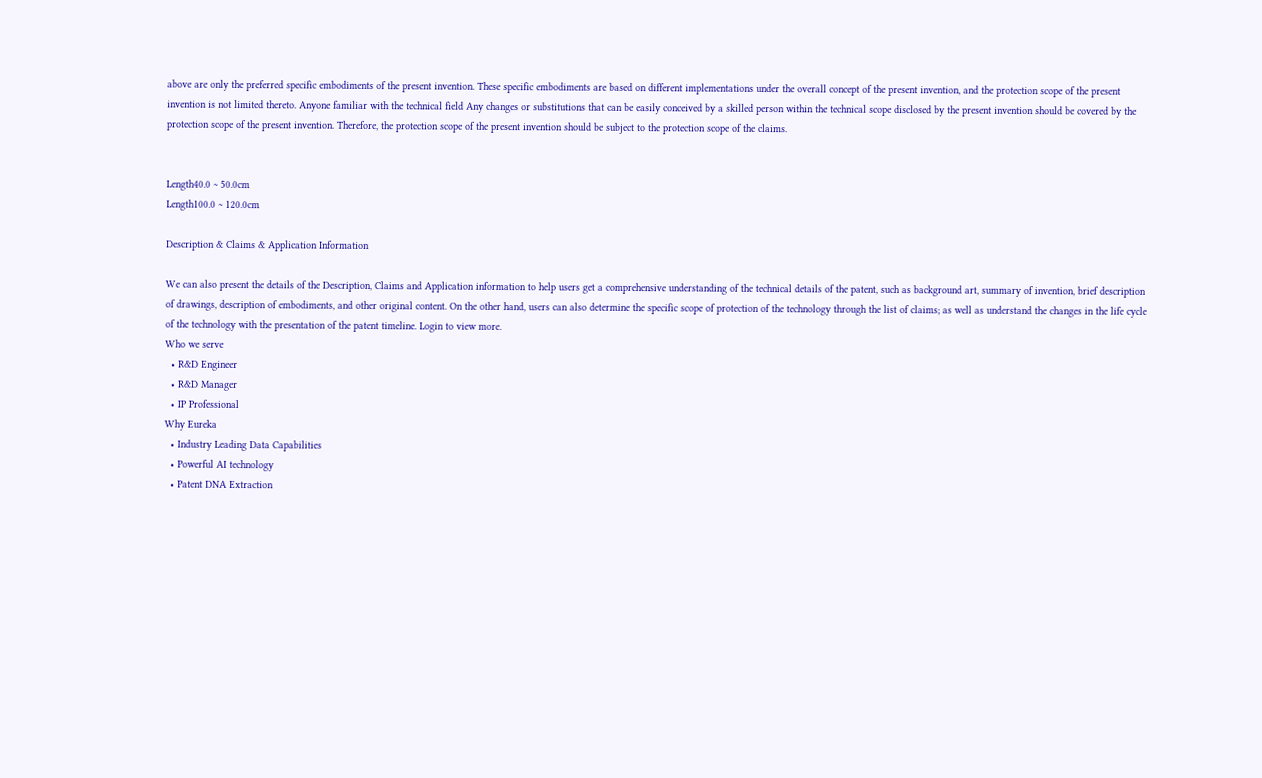above are only the preferred specific embodiments of the present invention. These specific embodiments are based on different implementations under the overall concept of the present invention, and the protection scope of the present invention is not limited thereto. Anyone familiar with the technical field Any changes or substitutions that can be easily conceived by a skilled person within the technical scope disclosed by the present invention should be covered by the protection scope of the present invention. Therefore, the protection scope of the present invention should be subject to the protection scope of the claims.


Length40.0 ~ 50.0cm
Length100.0 ~ 120.0cm

Description & Claims & Application Information

We can also present the details of the Description, Claims and Application information to help users get a comprehensive understanding of the technical details of the patent, such as background art, summary of invention, brief description of drawings, description of embodiments, and other original content. On the other hand, users can also determine the specific scope of protection of the technology through the list of claims; as well as understand the changes in the life cycle of the technology with the presentation of the patent timeline. Login to view more.
Who we serve
  • R&D Engineer
  • R&D Manager
  • IP Professional
Why Eureka
  • Industry Leading Data Capabilities
  • Powerful AI technology
  • Patent DNA Extraction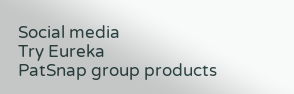Social media
Try Eureka
PatSnap group products